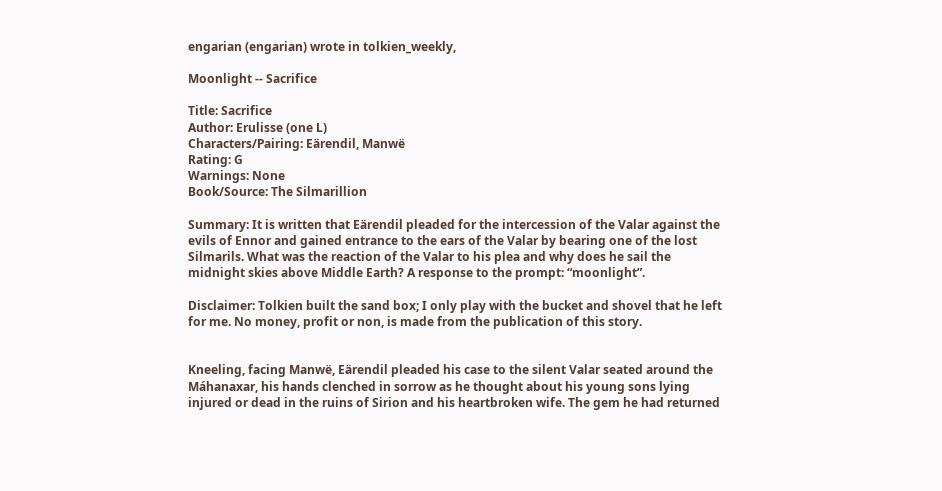engarian (engarian) wrote in tolkien_weekly,

Moonlight -- Sacrifice

Title: Sacrifice
Author: Erulisse (one L)
Characters/Pairing: Eärendil, Manwë
Rating: G
Warnings: None
Book/Source: The Silmarillion

Summary: It is written that Eärendil pleaded for the intercession of the Valar against the evils of Ennor and gained entrance to the ears of the Valar by bearing one of the lost Silmarils. What was the reaction of the Valar to his plea and why does he sail the midnight skies above Middle Earth? A response to the prompt: “moonlight”.

Disclaimer: Tolkien built the sand box; I only play with the bucket and shovel that he left for me. No money, profit or non, is made from the publication of this story.


Kneeling, facing Manwë, Eärendil pleaded his case to the silent Valar seated around the Máhanaxar, his hands clenched in sorrow as he thought about his young sons lying injured or dead in the ruins of Sirion and his heartbroken wife. The gem he had returned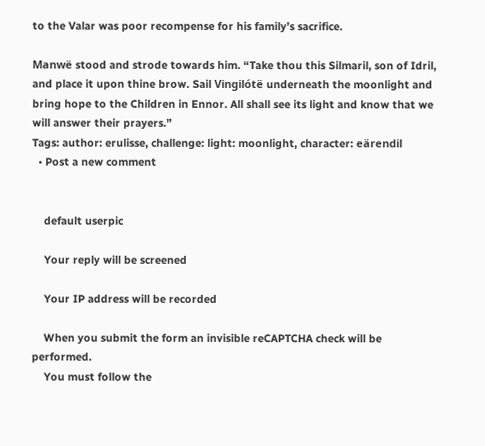to the Valar was poor recompense for his family’s sacrifice.

Manwë stood and strode towards him. “Take thou this Silmaril, son of Idril, and place it upon thine brow. Sail Vingilótë underneath the moonlight and bring hope to the Children in Ennor. All shall see its light and know that we will answer their prayers.”
Tags: author: erulisse, challenge: light: moonlight, character: eärendil
  • Post a new comment


    default userpic

    Your reply will be screened

    Your IP address will be recorded

    When you submit the form an invisible reCAPTCHA check will be performed.
    You must follow the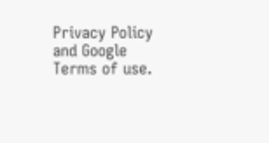Privacy Policy and Google Terms of use.